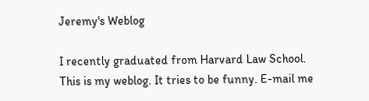Jeremy's Weblog

I recently graduated from Harvard Law School. This is my weblog. It tries to be funny. E-mail me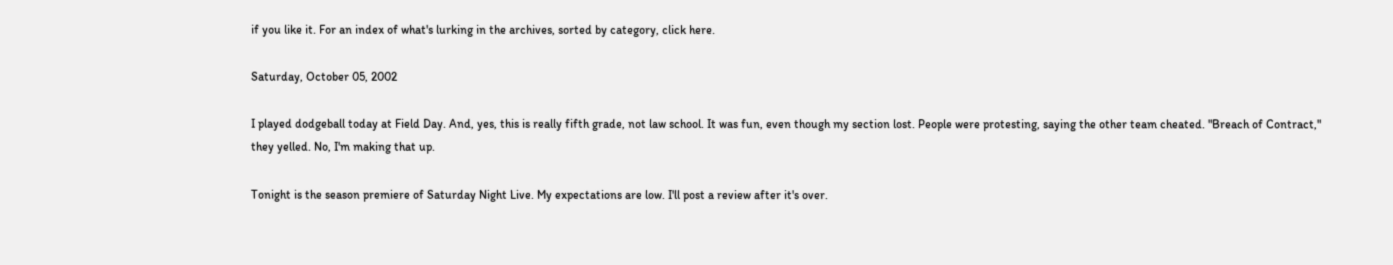if you like it. For an index of what's lurking in the archives, sorted by category, click here.

Saturday, October 05, 2002

I played dodgeball today at Field Day. And, yes, this is really fifth grade, not law school. It was fun, even though my section lost. People were protesting, saying the other team cheated. "Breach of Contract," they yelled. No, I'm making that up.

Tonight is the season premiere of Saturday Night Live. My expectations are low. I'll post a review after it's over.